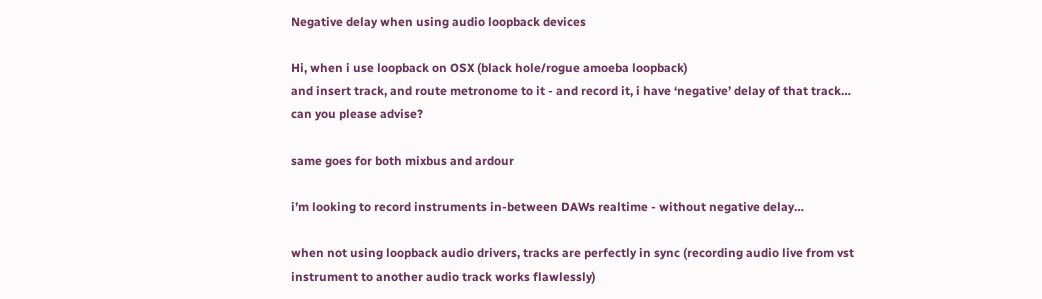Negative delay when using audio loopback devices

Hi, when i use loopback on OSX (black hole/rogue amoeba loopback)
and insert track, and route metronome to it - and record it, i have ‘negative’ delay of that track…
can you please advise?

same goes for both mixbus and ardour

i’m looking to record instruments in-between DAWs realtime - without negative delay…

when not using loopback audio drivers, tracks are perfectly in sync (recording audio live from vst instrument to another audio track works flawlessly)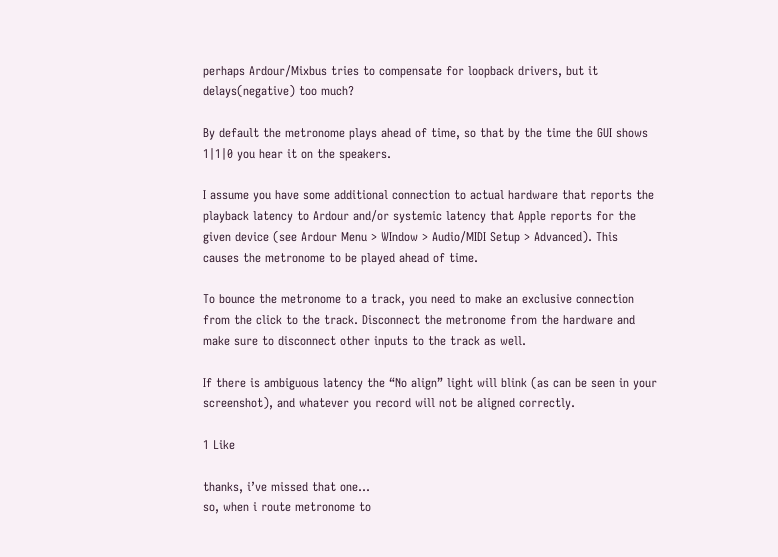perhaps Ardour/Mixbus tries to compensate for loopback drivers, but it delays(negative) too much?

By default the metronome plays ahead of time, so that by the time the GUI shows 1|1|0 you hear it on the speakers.

I assume you have some additional connection to actual hardware that reports the playback latency to Ardour and/or systemic latency that Apple reports for the given device (see Ardour Menu > WIndow > Audio/MIDI Setup > Advanced). This causes the metronome to be played ahead of time.

To bounce the metronome to a track, you need to make an exclusive connection from the click to the track. Disconnect the metronome from the hardware and make sure to disconnect other inputs to the track as well.

If there is ambiguous latency the “No align” light will blink (as can be seen in your screenshot), and whatever you record will not be aligned correctly.

1 Like

thanks, i’ve missed that one…
so, when i route metronome to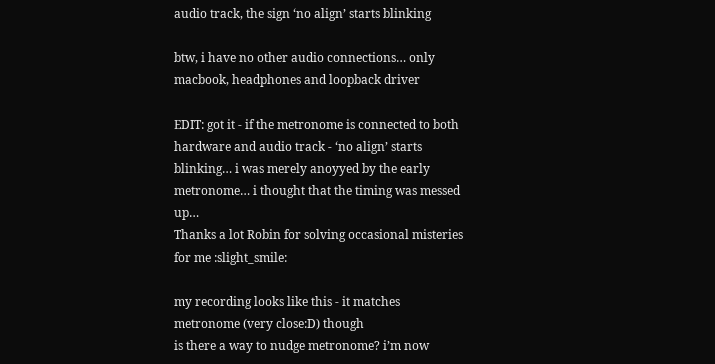audio track, the sign ‘no align’ starts blinking

btw, i have no other audio connections… only macbook, headphones and loopback driver

EDIT: got it - if the metronome is connected to both hardware and audio track - ‘no align’ starts blinking… i was merely anoyyed by the early metronome… i thought that the timing was messed up…
Thanks a lot Robin for solving occasional misteries for me :slight_smile:

my recording looks like this - it matches metronome (very close:D) though
is there a way to nudge metronome? i’m now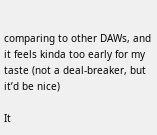comparing to other DAWs, and it feels kinda too early for my taste (not a deal-breaker, but it’d be nice)

It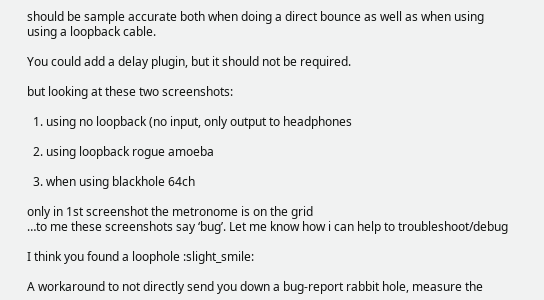should be sample accurate both when doing a direct bounce as well as when using using a loopback cable.

You could add a delay plugin, but it should not be required.

but looking at these two screenshots:

  1. using no loopback (no input, only output to headphones

  2. using loopback rogue amoeba

  3. when using blackhole 64ch

only in 1st screenshot the metronome is on the grid
…to me these screenshots say ‘bug’. Let me know how i can help to troubleshoot/debug

I think you found a loophole :slight_smile:

A workaround to not directly send you down a bug-report rabbit hole, measure the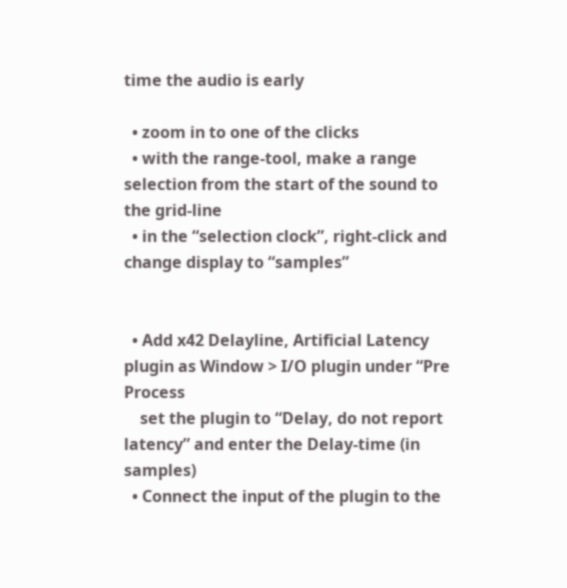time the audio is early

  • zoom in to one of the clicks
  • with the range-tool, make a range selection from the start of the sound to the grid-line
  • in the “selection clock”, right-click and change display to “samples”


  • Add x42 Delayline, Artificial Latency plugin as Window > I/O plugin under “Pre Process
    set the plugin to “Delay, do not report latency” and enter the Delay-time (in samples)
  • Connect the input of the plugin to the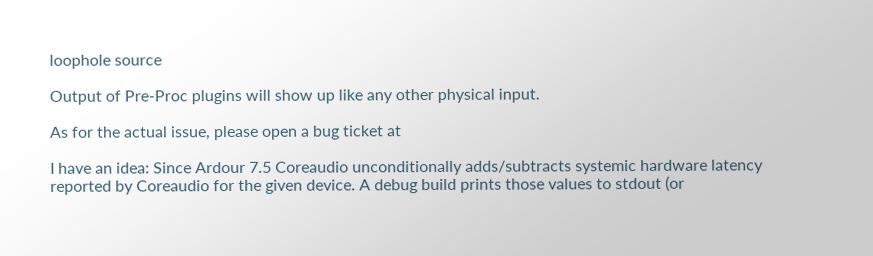loophole source

Output of Pre-Proc plugins will show up like any other physical input.

As for the actual issue, please open a bug ticket at

I have an idea: Since Ardour 7.5 Coreaudio unconditionally adds/subtracts systemic hardware latency reported by Coreaudio for the given device. A debug build prints those values to stdout (or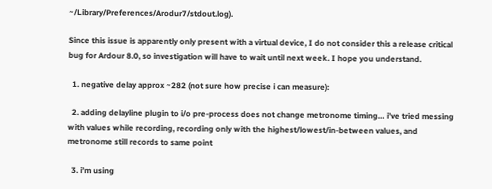~/Library/Preferences/Arodur7/stdout.log).

Since this issue is apparently only present with a virtual device, I do not consider this a release critical bug for Ardour 8.0, so investigation will have to wait until next week. I hope you understand.

  1. negative delay approx ~282 (not sure how precise i can measure):

  2. adding delayline plugin to i/o pre-process does not change metronome timing… i’ve tried messing with values while recording, recording only with the highest/lowest/in-between values, and metronome still records to same point

  3. i’m using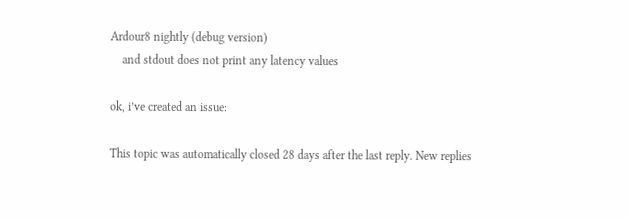Ardour8 nightly (debug version)
    and stdout does not print any latency values

ok, i’ve created an issue:

This topic was automatically closed 28 days after the last reply. New replies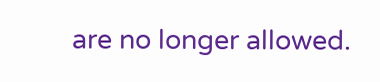are no longer allowed.